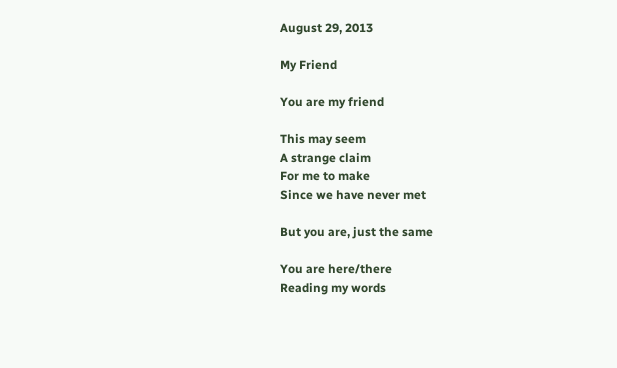August 29, 2013

My Friend

You are my friend

This may seem
A strange claim
For me to make
Since we have never met

But you are, just the same

You are here/there
Reading my words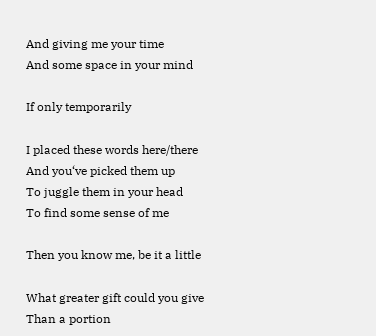And giving me your time
And some space in your mind

If only temporarily

I placed these words here/there
And you‘ve picked them up
To juggle them in your head
To find some sense of me

Then you know me, be it a little

What greater gift could you give
Than a portion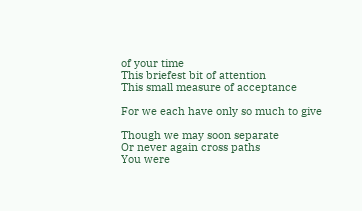of your time
This briefest bit of attention
This small measure of acceptance

For we each have only so much to give

Though we may soon separate
Or never again cross paths
You were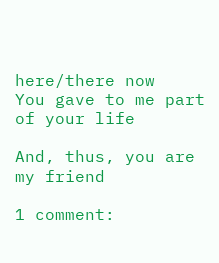here/there now
You gave to me part of your life

And, thus, you are my friend

1 comment: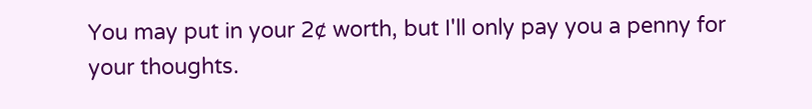You may put in your 2¢ worth, but I'll only pay you a penny for your thoughts.